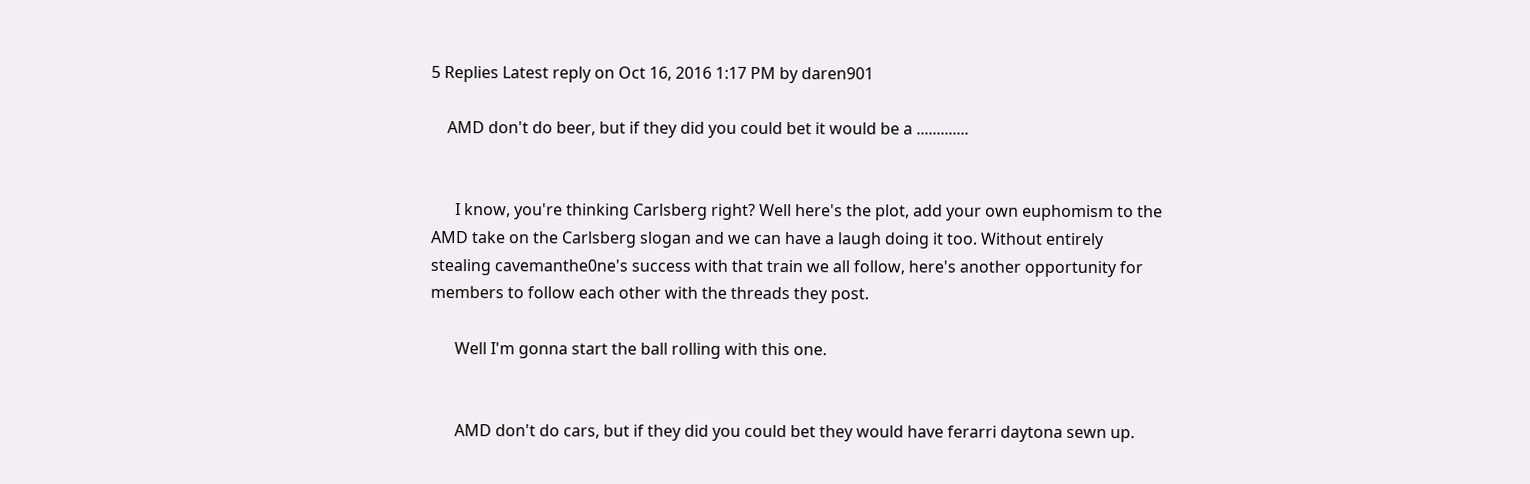5 Replies Latest reply on Oct 16, 2016 1:17 PM by daren901

    AMD don't do beer, but if they did you could bet it would be a .............


      I know, you're thinking Carlsberg right? Well here's the plot, add your own euphomism to the AMD take on the Carlsberg slogan and we can have a laugh doing it too. Without entirely stealing cavemanthe0ne's success with that train we all follow, here's another opportunity for members to follow each other with the threads they post.

      Well I'm gonna start the ball rolling with this one.


      AMD don't do cars, but if they did you could bet they would have ferarri daytona sewn up.